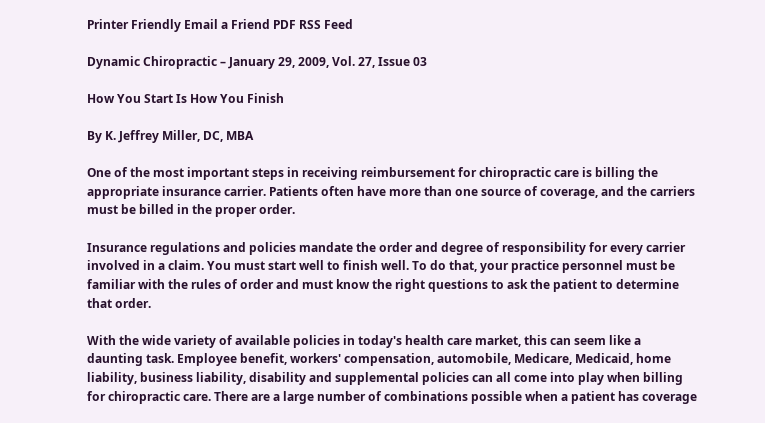Printer Friendly Email a Friend PDF RSS Feed

Dynamic Chiropractic – January 29, 2009, Vol. 27, Issue 03

How You Start Is How You Finish

By K. Jeffrey Miller, DC, MBA

One of the most important steps in receiving reimbursement for chiropractic care is billing the appropriate insurance carrier. Patients often have more than one source of coverage, and the carriers must be billed in the proper order.

Insurance regulations and policies mandate the order and degree of responsibility for every carrier involved in a claim. You must start well to finish well. To do that, your practice personnel must be familiar with the rules of order and must know the right questions to ask the patient to determine that order.

With the wide variety of available policies in today's health care market, this can seem like a daunting task. Employee benefit, workers' compensation, automobile, Medicare, Medicaid, home liability, business liability, disability and supplemental policies can all come into play when billing for chiropractic care. There are a large number of combinations possible when a patient has coverage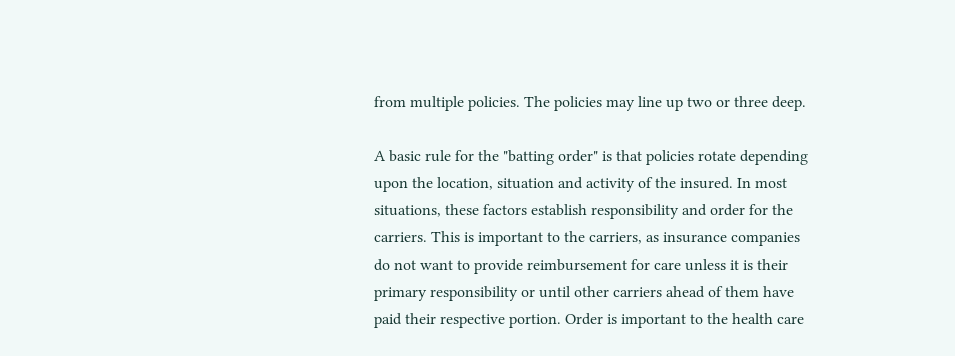from multiple policies. The policies may line up two or three deep.

A basic rule for the "batting order" is that policies rotate depending upon the location, situation and activity of the insured. In most situations, these factors establish responsibility and order for the carriers. This is important to the carriers, as insurance companies do not want to provide reimbursement for care unless it is their primary responsibility or until other carriers ahead of them have paid their respective portion. Order is important to the health care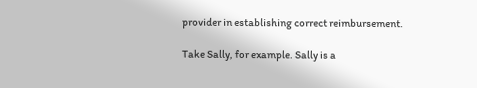provider in establishing correct reimbursement.

Take Sally, for example. Sally is a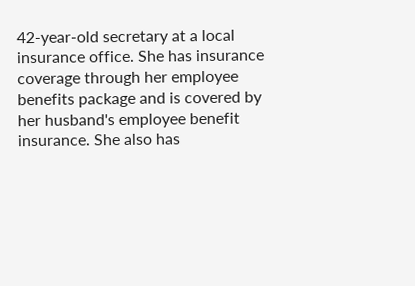42-year-old secretary at a local insurance office. She has insurance coverage through her employee benefits package and is covered by her husband's employee benefit insurance. She also has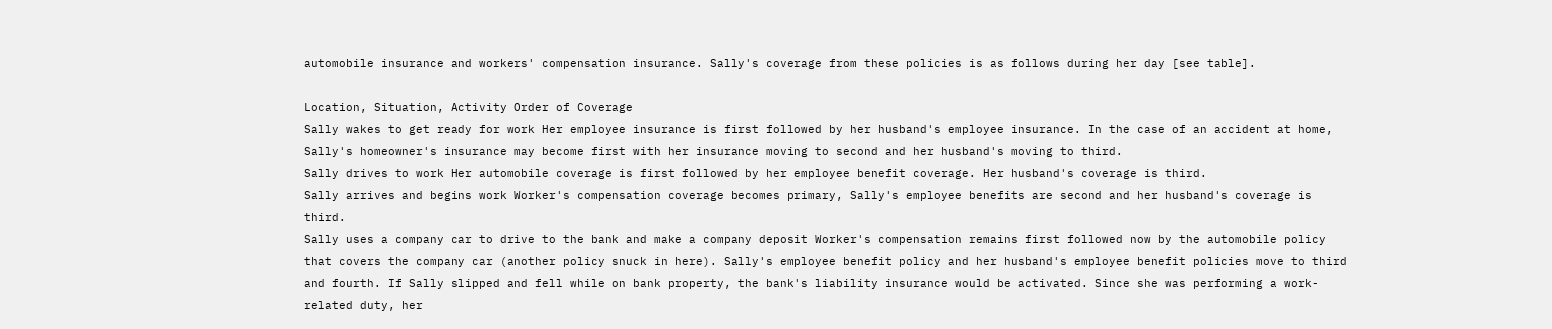automobile insurance and workers' compensation insurance. Sally's coverage from these policies is as follows during her day [see table].

Location, Situation, Activity Order of Coverage
Sally wakes to get ready for work Her employee insurance is first followed by her husband's employee insurance. In the case of an accident at home, Sally's homeowner's insurance may become first with her insurance moving to second and her husband's moving to third.
Sally drives to work Her automobile coverage is first followed by her employee benefit coverage. Her husband's coverage is third.
Sally arrives and begins work Worker's compensation coverage becomes primary, Sally's employee benefits are second and her husband's coverage is third.
Sally uses a company car to drive to the bank and make a company deposit Worker's compensation remains first followed now by the automobile policy that covers the company car (another policy snuck in here). Sally's employee benefit policy and her husband's employee benefit policies move to third and fourth. If Sally slipped and fell while on bank property, the bank's liability insurance would be activated. Since she was performing a work-related duty, her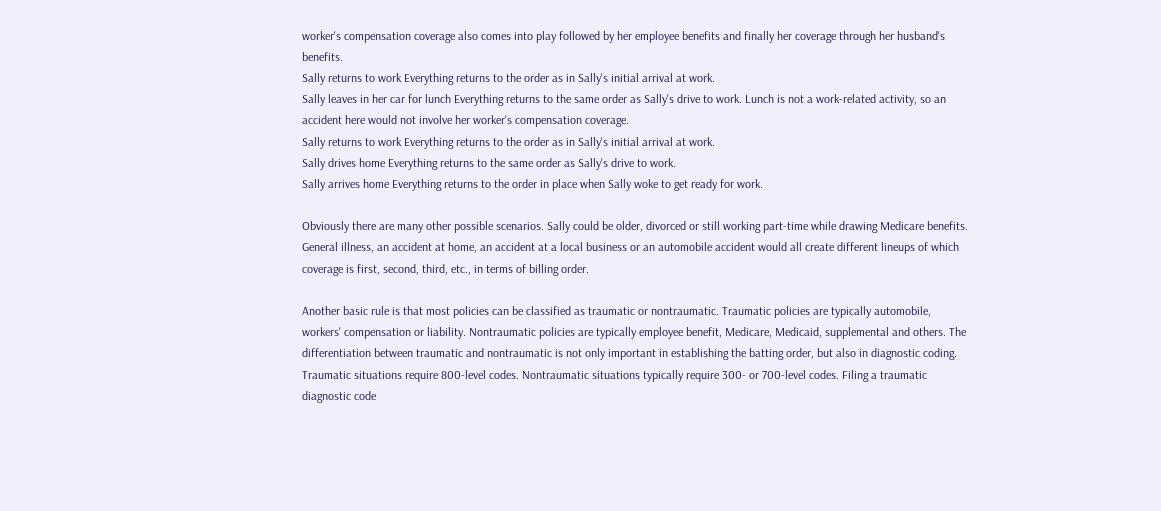worker's compensation coverage also comes into play followed by her employee benefits and finally her coverage through her husband's benefits.
Sally returns to work Everything returns to the order as in Sally's initial arrival at work.
Sally leaves in her car for lunch Everything returns to the same order as Sally's drive to work. Lunch is not a work-related activity, so an accident here would not involve her worker's compensation coverage.
Sally returns to work Everything returns to the order as in Sally's initial arrival at work.
Sally drives home Everything returns to the same order as Sally's drive to work.
Sally arrives home Everything returns to the order in place when Sally woke to get ready for work.

Obviously there are many other possible scenarios. Sally could be older, divorced or still working part-time while drawing Medicare benefits. General illness, an accident at home, an accident at a local business or an automobile accident would all create different lineups of which coverage is first, second, third, etc., in terms of billing order.

Another basic rule is that most policies can be classified as traumatic or nontraumatic. Traumatic policies are typically automobile, workers' compensation or liability. Nontraumatic policies are typically employee benefit, Medicare, Medicaid, supplemental and others. The differentiation between traumatic and nontraumatic is not only important in establishing the batting order, but also in diagnostic coding. Traumatic situations require 800-level codes. Nontraumatic situations typically require 300- or 700-level codes. Filing a traumatic diagnostic code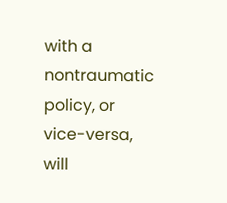with a nontraumatic policy, or vice-versa, will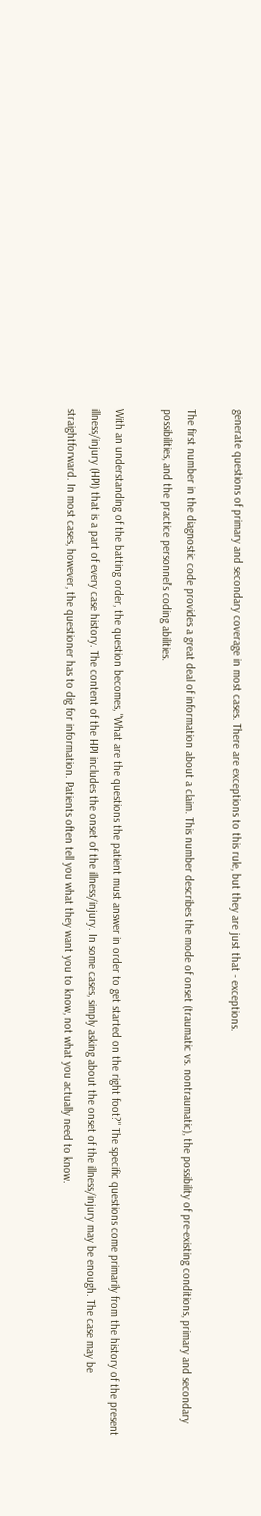generate questions of primary and secondary coverage in most cases. There are exceptions to this rule, but they are just that - exceptions.

The first number in the diagnostic code provides a great deal of information about a claim. This number describes the mode of onset (traumatic vs. nontraumatic), the possibility of pre-existing conditions, primary and secondary possibilities, and the practice personnel's coding abilities.

With an understanding of the batting order, the question becomes, "What are the questions the patient must answer in order to get started on the right foot?" The specific questions come primarily from the history of the present illness/injury (HPI) that is a part of every case history. The content of the HPI includes the onset of the illness/injury. In some cases, simply asking about the onset of the illness/injury may be enough. The case may be straightforward. In most cases, however, the questioner has to dig for information. Patients often tell you what they want you to know, not what you actually need to know.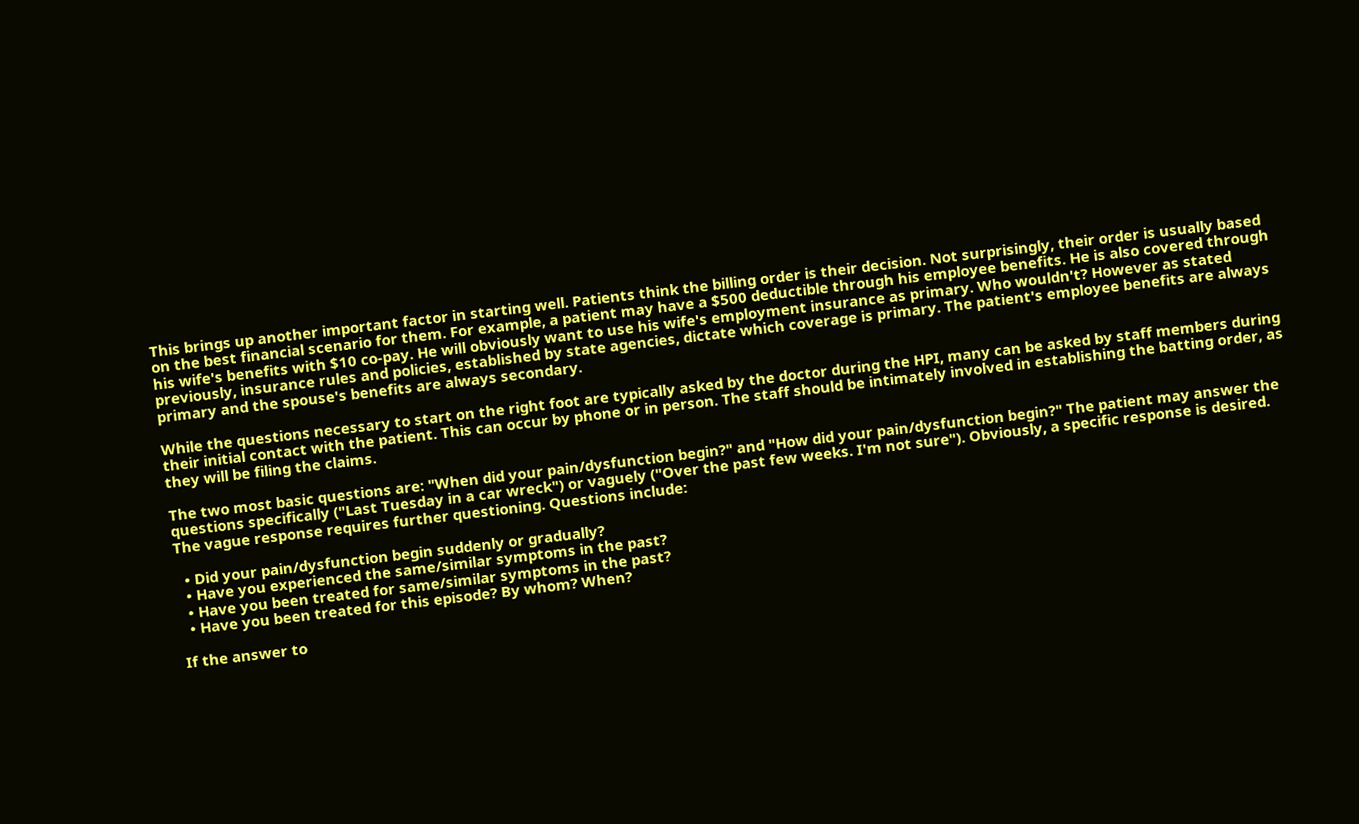This brings up another important factor in starting well. Patients think the billing order is their decision. Not surprisingly, their order is usually based on the best financial scenario for them. For example, a patient may have a $500 deductible through his employee benefits. He is also covered through his wife's benefits with $10 co-pay. He will obviously want to use his wife's employment insurance as primary. Who wouldn't? However as stated previously, insurance rules and policies, established by state agencies, dictate which coverage is primary. The patient's employee benefits are always primary and the spouse's benefits are always secondary.

While the questions necessary to start on the right foot are typically asked by the doctor during the HPI, many can be asked by staff members during their initial contact with the patient. This can occur by phone or in person. The staff should be intimately involved in establishing the batting order, as they will be filing the claims.

The two most basic questions are: "When did your pain/dysfunction begin?" and "How did your pain/dysfunction begin?" The patient may answer the questions specifically ("Last Tuesday in a car wreck") or vaguely ("Over the past few weeks. I'm not sure"). Obviously, a specific response is desired. The vague response requires further questioning. Questions include:

  • Did your pain/dysfunction begin suddenly or gradually?
  • Have you experienced the same/similar symptoms in the past?
  • Have you been treated for same/similar symptoms in the past?
  • Have you been treated for this episode? By whom? When?

If the answer to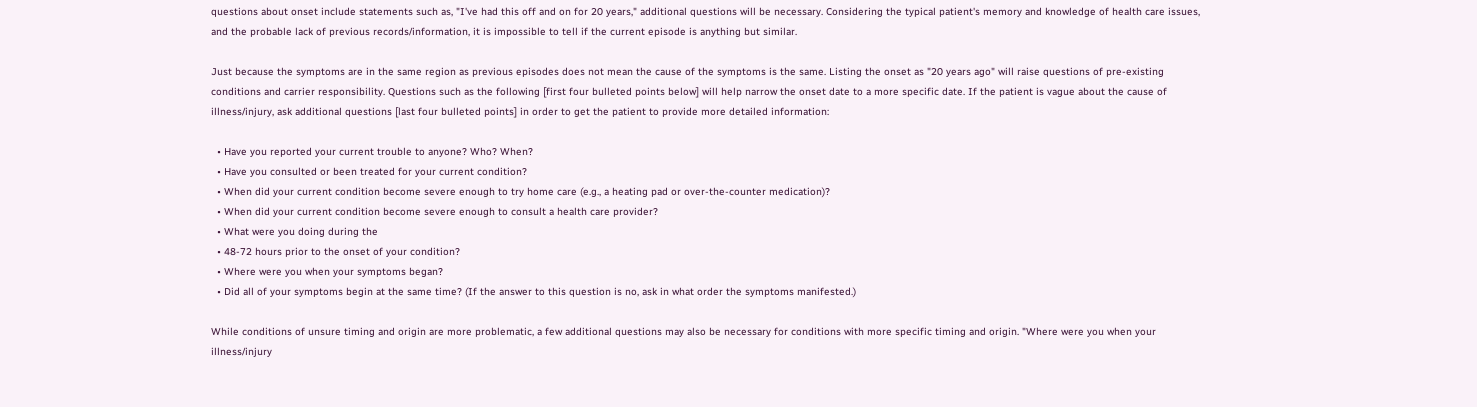questions about onset include statements such as, "I've had this off and on for 20 years," additional questions will be necessary. Considering the typical patient's memory and knowledge of health care issues, and the probable lack of previous records/information, it is impossible to tell if the current episode is anything but similar.

Just because the symptoms are in the same region as previous episodes does not mean the cause of the symptoms is the same. Listing the onset as "20 years ago" will raise questions of pre-existing conditions and carrier responsibility. Questions such as the following [first four bulleted points below] will help narrow the onset date to a more specific date. If the patient is vague about the cause of illness/injury, ask additional questions [last four bulleted points] in order to get the patient to provide more detailed information:

  • Have you reported your current trouble to anyone? Who? When?
  • Have you consulted or been treated for your current condition?
  • When did your current condition become severe enough to try home care (e.g., a heating pad or over-the-counter medication)?
  • When did your current condition become severe enough to consult a health care provider?
  • What were you doing during the
  • 48-72 hours prior to the onset of your condition?
  • Where were you when your symptoms began?
  • Did all of your symptoms begin at the same time? (If the answer to this question is no, ask in what order the symptoms manifested.)

While conditions of unsure timing and origin are more problematic, a few additional questions may also be necessary for conditions with more specific timing and origin. "Where were you when your illness/injury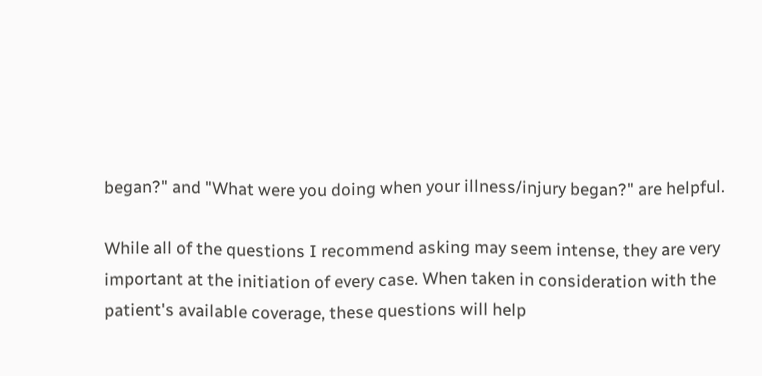began?" and "What were you doing when your illness/injury began?" are helpful.

While all of the questions I recommend asking may seem intense, they are very important at the initiation of every case. When taken in consideration with the patient's available coverage, these questions will help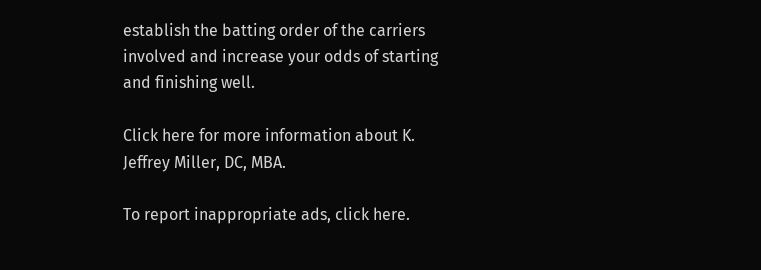establish the batting order of the carriers involved and increase your odds of starting and finishing well.

Click here for more information about K. Jeffrey Miller, DC, MBA.

To report inappropriate ads, click here.